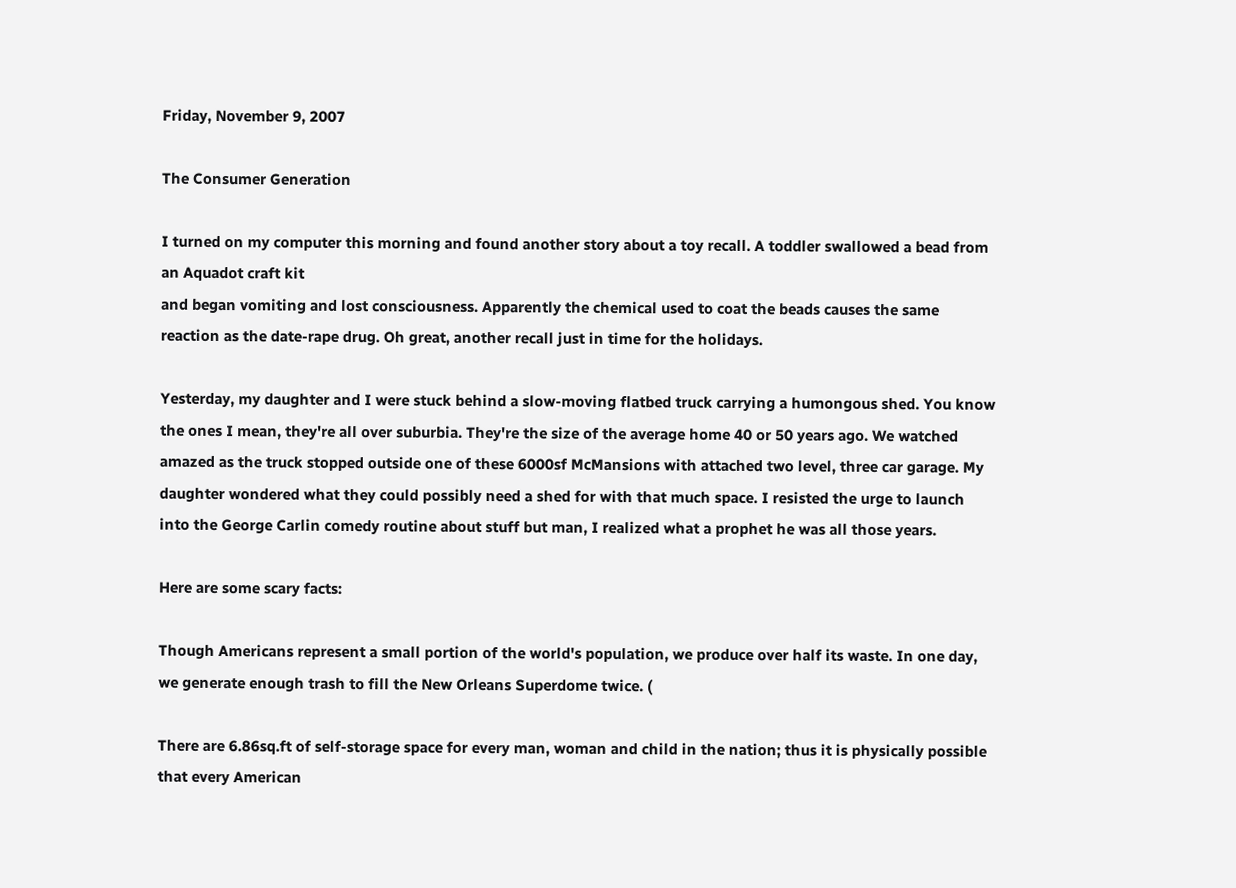Friday, November 9, 2007

The Consumer Generation

I turned on my computer this morning and found another story about a toy recall. A toddler swallowed a bead from an Aquadot craft kit
and began vomiting and lost consciousness. Apparently the chemical used to coat the beads causes the same reaction as the date-rape drug. Oh great, another recall just in time for the holidays.

Yesterday, my daughter and I were stuck behind a slow-moving flatbed truck carrying a humongous shed. You know the ones I mean, they're all over suburbia. They're the size of the average home 40 or 50 years ago. We watched amazed as the truck stopped outside one of these 6000sf McMansions with attached two level, three car garage. My daughter wondered what they could possibly need a shed for with that much space. I resisted the urge to launch into the George Carlin comedy routine about stuff but man, I realized what a prophet he was all those years.

Here are some scary facts:

Though Americans represent a small portion of the world's population, we produce over half its waste. In one day, we generate enough trash to fill the New Orleans Superdome twice. (

There are 6.86sq.ft of self-storage space for every man, woman and child in the nation; thus it is physically possible that every American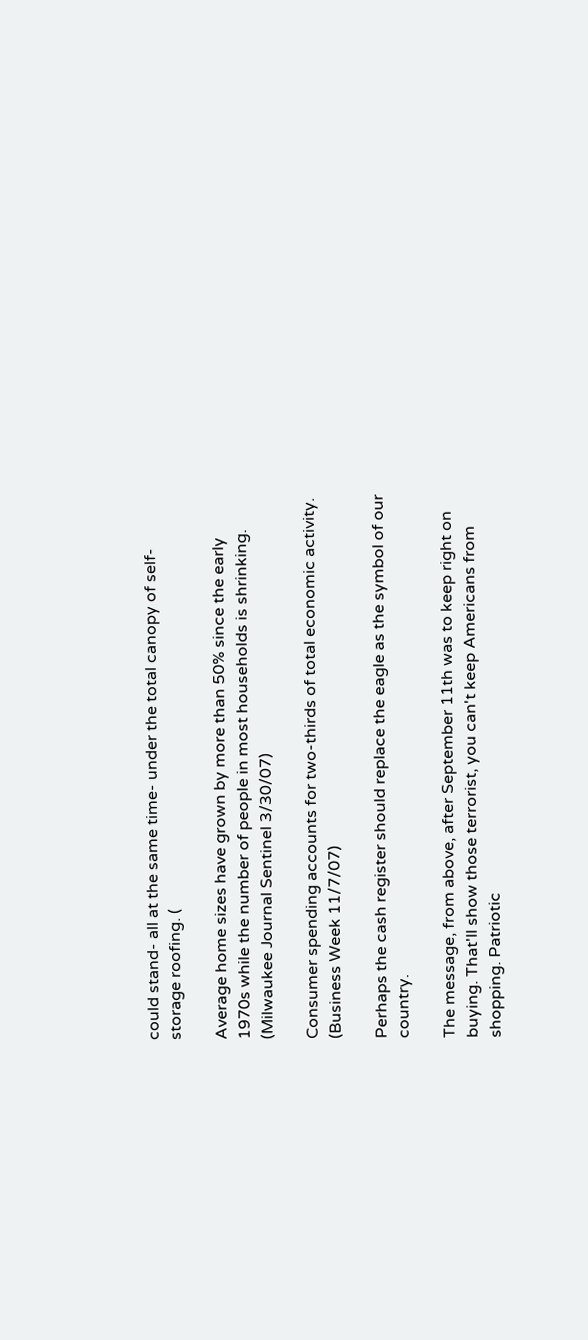could stand- all at the same time- under the total canopy of self-storage roofing. (

Average home sizes have grown by more than 50% since the early 1970s while the number of people in most households is shrinking. (Milwaukee Journal Sentinel 3/30/07)

Consumer spending accounts for two-thirds of total economic activity. (Business Week 11/7/07)

Perhaps the cash register should replace the eagle as the symbol of our country.

The message, from above, after September 11th was to keep right on buying. That'll show those terrorist, you can't keep Americans from shopping. Patriotic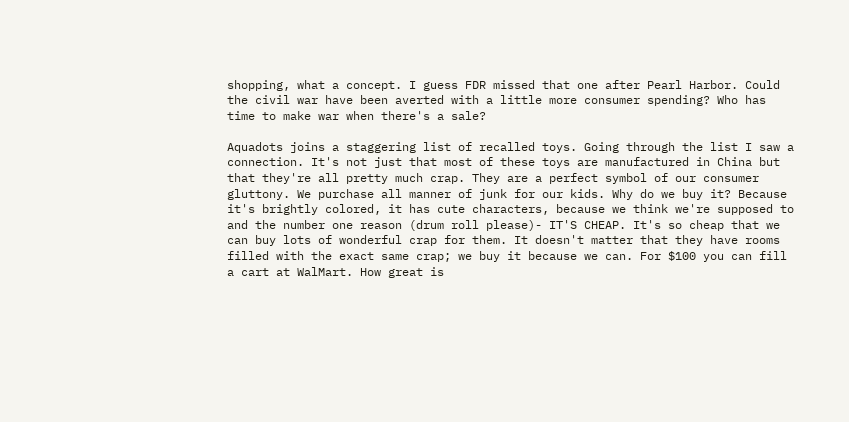shopping, what a concept. I guess FDR missed that one after Pearl Harbor. Could the civil war have been averted with a little more consumer spending? Who has time to make war when there's a sale?

Aquadots joins a staggering list of recalled toys. Going through the list I saw a connection. It's not just that most of these toys are manufactured in China but that they're all pretty much crap. They are a perfect symbol of our consumer gluttony. We purchase all manner of junk for our kids. Why do we buy it? Because it's brightly colored, it has cute characters, because we think we're supposed to and the number one reason (drum roll please)- IT'S CHEAP. It's so cheap that we can buy lots of wonderful crap for them. It doesn't matter that they have rooms filled with the exact same crap; we buy it because we can. For $100 you can fill a cart at WalMart. How great is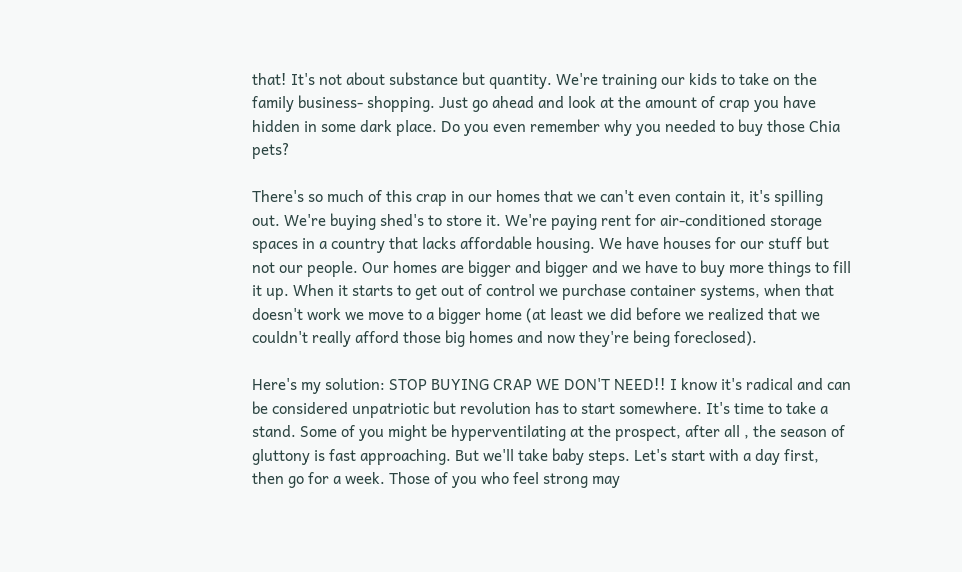that! It's not about substance but quantity. We're training our kids to take on the family business- shopping. Just go ahead and look at the amount of crap you have hidden in some dark place. Do you even remember why you needed to buy those Chia pets?

There's so much of this crap in our homes that we can't even contain it, it's spilling out. We're buying shed's to store it. We're paying rent for air-conditioned storage spaces in a country that lacks affordable housing. We have houses for our stuff but not our people. Our homes are bigger and bigger and we have to buy more things to fill it up. When it starts to get out of control we purchase container systems, when that doesn't work we move to a bigger home (at least we did before we realized that we couldn't really afford those big homes and now they're being foreclosed).

Here's my solution: STOP BUYING CRAP WE DON'T NEED!! I know it's radical and can be considered unpatriotic but revolution has to start somewhere. It's time to take a stand. Some of you might be hyperventilating at the prospect, after all , the season of gluttony is fast approaching. But we'll take baby steps. Let's start with a day first, then go for a week. Those of you who feel strong may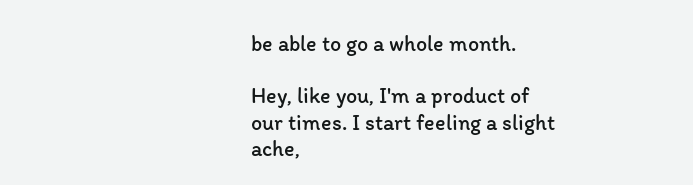be able to go a whole month.

Hey, like you, I'm a product of our times. I start feeling a slight ache,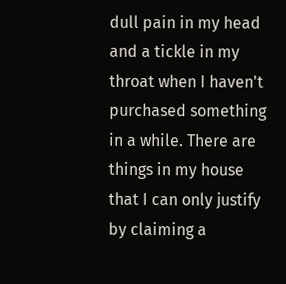dull pain in my head and a tickle in my throat when I haven't purchased something in a while. There are things in my house that I can only justify by claiming a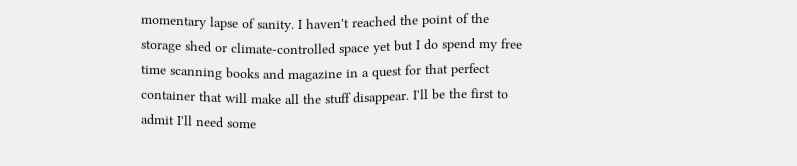momentary lapse of sanity. I haven't reached the point of the storage shed or climate-controlled space yet but I do spend my free time scanning books and magazine in a quest for that perfect container that will make all the stuff disappear. I'll be the first to admit I'll need some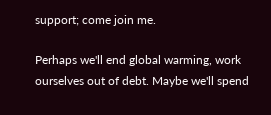support; come join me.

Perhaps we'll end global warming, work ourselves out of debt. Maybe we'll spend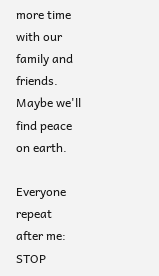more time with our family and friends. Maybe we'll find peace on earth.

Everyone repeat after me: STOP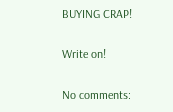BUYING CRAP!

Write on!

No comments: